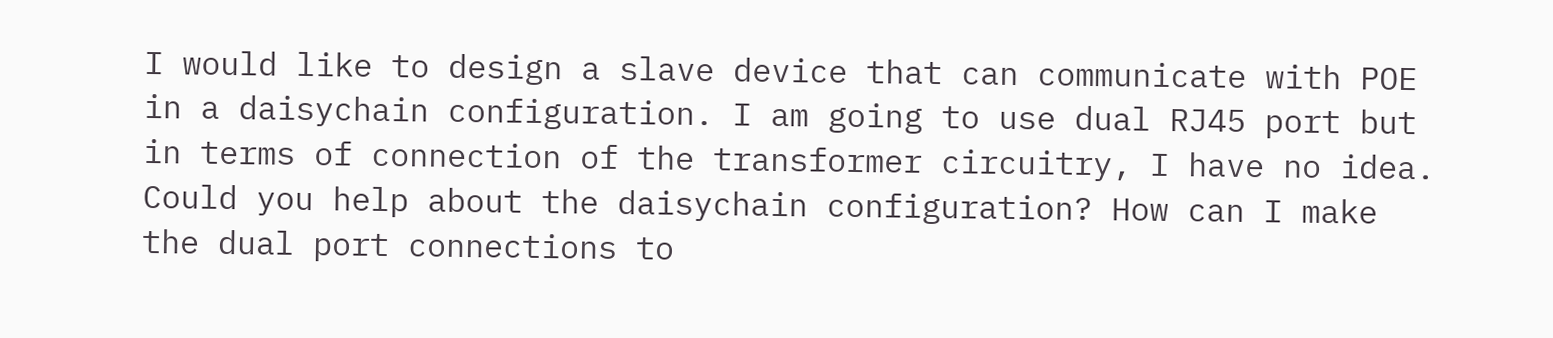I would like to design a slave device that can communicate with POE in a daisychain configuration. I am going to use dual RJ45 port but in terms of connection of the transformer circuitry, I have no idea. Could you help about the daisychain configuration? How can I make the dual port connections to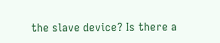the slave device? Is there a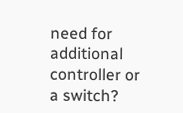need for additional controller or a switch?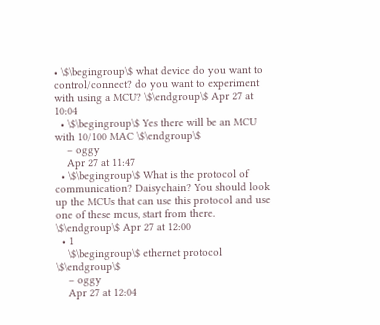• \$\begingroup\$ what device do you want to control/connect? do you want to experiment with using a MCU? \$\endgroup\$ Apr 27 at 10:04
  • \$\begingroup\$ Yes there will be an MCU with 10/100 MAC \$\endgroup\$
    – oggy
    Apr 27 at 11:47
  • \$\begingroup\$ What is the protocol of communication? Daisychain? You should look up the MCUs that can use this protocol and use one of these mcus, start from there. \$\endgroup\$ Apr 27 at 12:00
  • 1
    \$\begingroup\$ ethernet protocol \$\endgroup\$
    – oggy
    Apr 27 at 12:04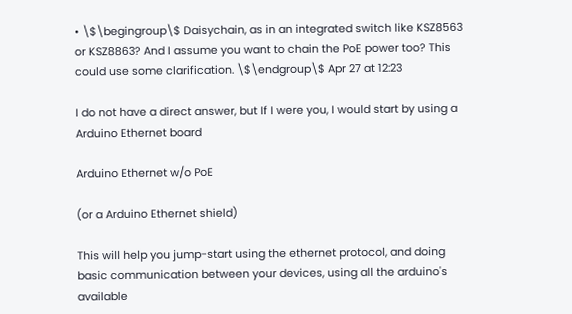• \$\begingroup\$ Daisychain, as in an integrated switch like KSZ8563 or KSZ8863? And I assume you want to chain the PoE power too? This could use some clarification. \$\endgroup\$ Apr 27 at 12:23

I do not have a direct answer, but If I were you, I would start by using a Arduino Ethernet board

Arduino Ethernet w/o PoE

(or a Arduino Ethernet shield)

This will help you jump-start using the ethernet protocol, and doing basic communication between your devices, using all the arduino's available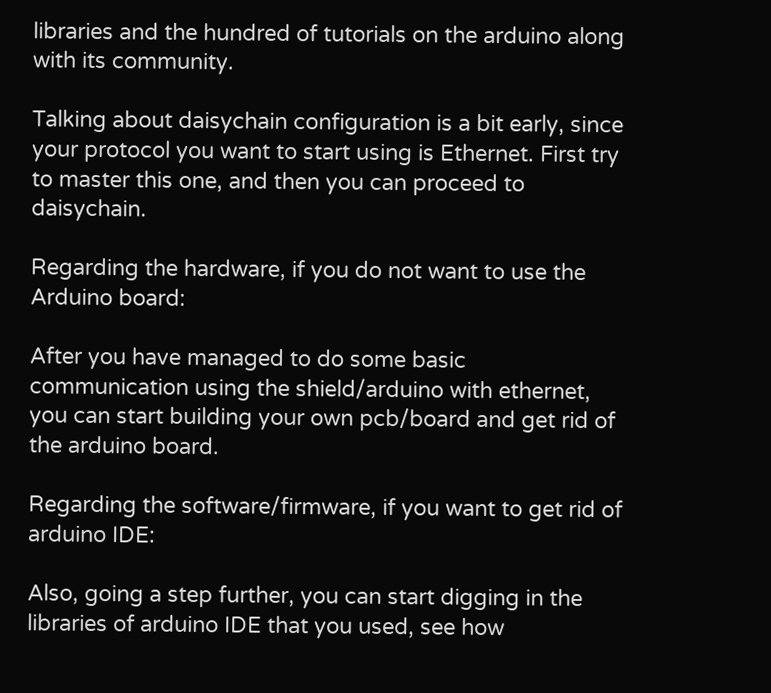libraries and the hundred of tutorials on the arduino along with its community.

Talking about daisychain configuration is a bit early, since your protocol you want to start using is Ethernet. First try to master this one, and then you can proceed to daisychain.

Regarding the hardware, if you do not want to use the Arduino board:

After you have managed to do some basic communication using the shield/arduino with ethernet, you can start building your own pcb/board and get rid of the arduino board.

Regarding the software/firmware, if you want to get rid of arduino IDE:

Also, going a step further, you can start digging in the libraries of arduino IDE that you used, see how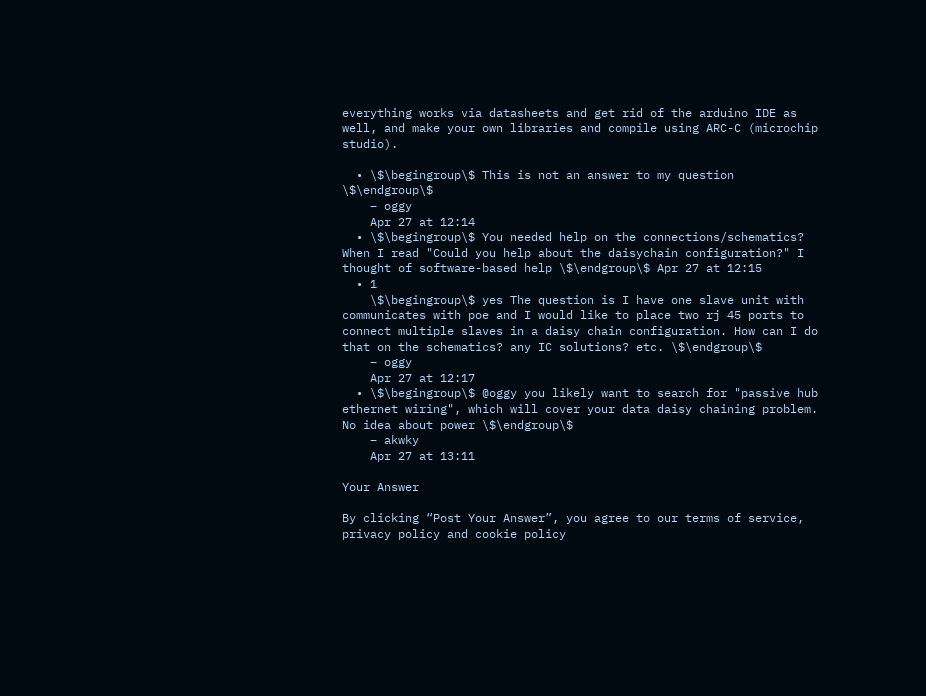everything works via datasheets and get rid of the arduino IDE as well, and make your own libraries and compile using ARC-C (microchip studio).

  • \$\begingroup\$ This is not an answer to my question \$\endgroup\$
    – oggy
    Apr 27 at 12:14
  • \$\begingroup\$ You needed help on the connections/schematics? When I read "Could you help about the daisychain configuration?" I thought of software-based help \$\endgroup\$ Apr 27 at 12:15
  • 1
    \$\begingroup\$ yes The question is I have one slave unit with communicates with poe and I would like to place two rj 45 ports to connect multiple slaves in a daisy chain configuration. How can I do that on the schematics? any IC solutions? etc. \$\endgroup\$
    – oggy
    Apr 27 at 12:17
  • \$\begingroup\$ @oggy you likely want to search for "passive hub ethernet wiring", which will cover your data daisy chaining problem. No idea about power \$\endgroup\$
    – akwky
    Apr 27 at 13:11

Your Answer

By clicking “Post Your Answer”, you agree to our terms of service, privacy policy and cookie policy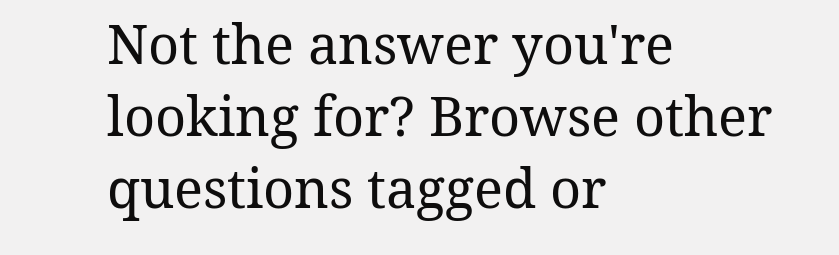Not the answer you're looking for? Browse other questions tagged or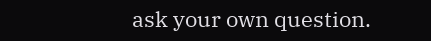ask your own question.